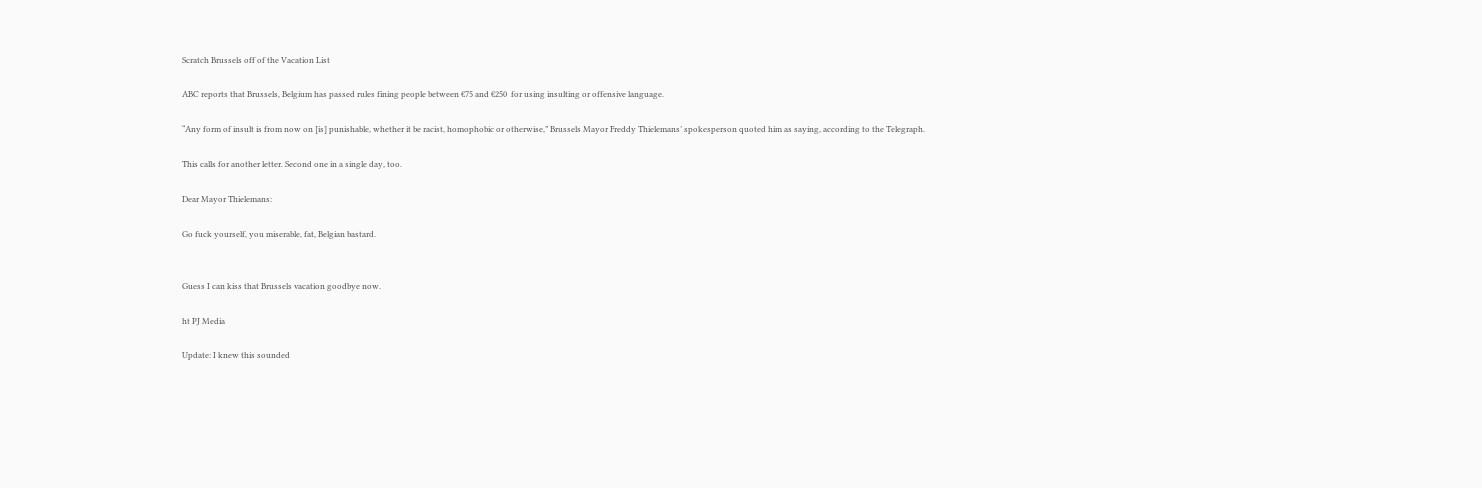Scratch Brussels off of the Vacation List

ABC reports that Brussels, Belgium has passed rules fining people between €75 and €250  for using insulting or offensive language.

“Any form of insult is from now on [is] punishable, whether it be racist, homophobic or otherwise,” Brussels Mayor Freddy Thielemans’ spokesperson quoted him as saying, according to the Telegraph.

This calls for another letter. Second one in a single day, too.

Dear Mayor Thielemans:

Go fuck yourself, you miserable, fat, Belgian bastard.


Guess I can kiss that Brussels vacation goodbye now.

ht PJ Media

Update: I knew this sounded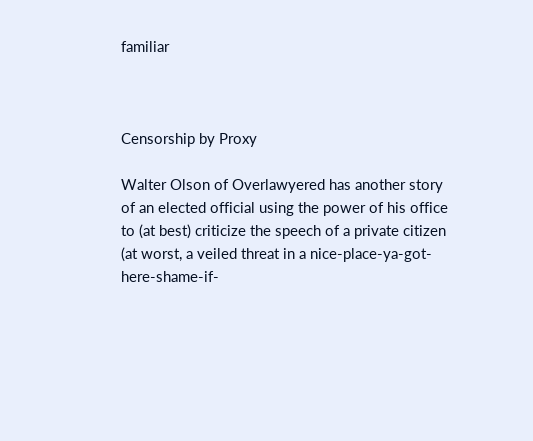familiar



Censorship by Proxy

Walter Olson of Overlawyered has another story of an elected official using the power of his office to (at best) criticize the speech of a private citizen (at worst, a veiled threat in a nice-place-ya-got-here-shame-if-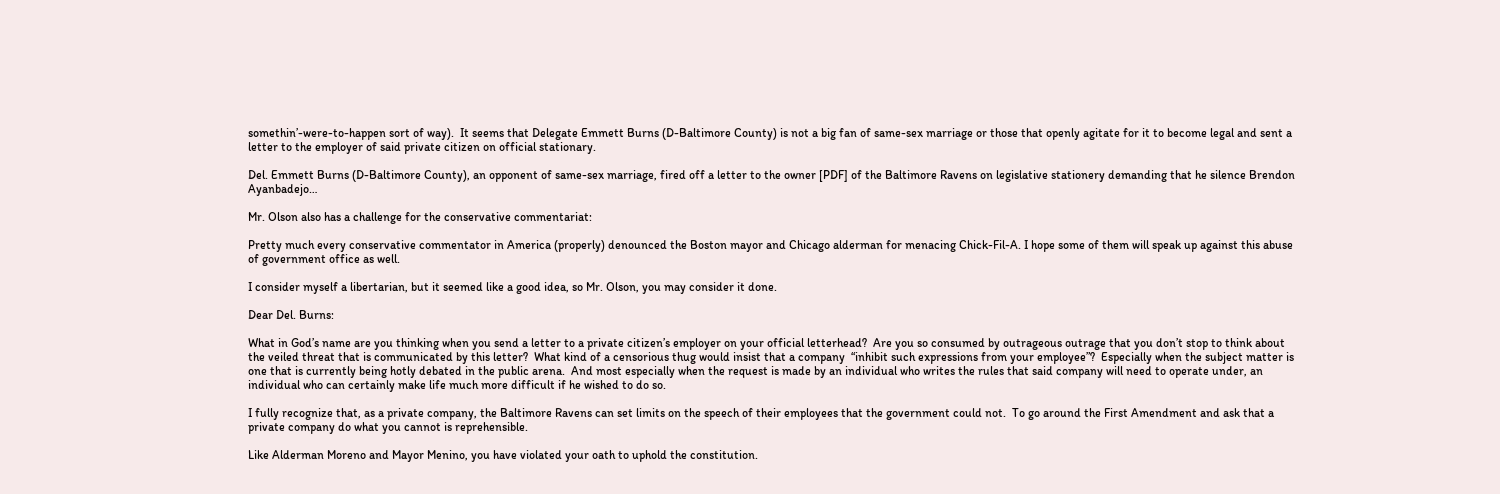somethin’-were-to-happen sort of way).  It seems that Delegate Emmett Burns (D-Baltimore County) is not a big fan of same-sex marriage or those that openly agitate for it to become legal and sent a letter to the employer of said private citizen on official stationary.

Del. Emmett Burns (D-Baltimore County), an opponent of same-sex marriage, fired off a letter to the owner [PDF] of the Baltimore Ravens on legislative stationery demanding that he silence Brendon Ayanbadejo…

Mr. Olson also has a challenge for the conservative commentariat:

Pretty much every conservative commentator in America (properly) denounced the Boston mayor and Chicago alderman for menacing Chick-Fil-A. I hope some of them will speak up against this abuse of government office as well.

I consider myself a libertarian, but it seemed like a good idea, so Mr. Olson, you may consider it done.

Dear Del. Burns:

What in God’s name are you thinking when you send a letter to a private citizen’s employer on your official letterhead?  Are you so consumed by outrageous outrage that you don’t stop to think about the veiled threat that is communicated by this letter?  What kind of a censorious thug would insist that a company  “inhibit such expressions from your employee”?  Especially when the subject matter is one that is currently being hotly debated in the public arena.  And most especially when the request is made by an individual who writes the rules that said company will need to operate under, an individual who can certainly make life much more difficult if he wished to do so.

I fully recognize that, as a private company, the Baltimore Ravens can set limits on the speech of their employees that the government could not.  To go around the First Amendment and ask that a private company do what you cannot is reprehensible.

Like Alderman Moreno and Mayor Menino, you have violated your oath to uphold the constitution.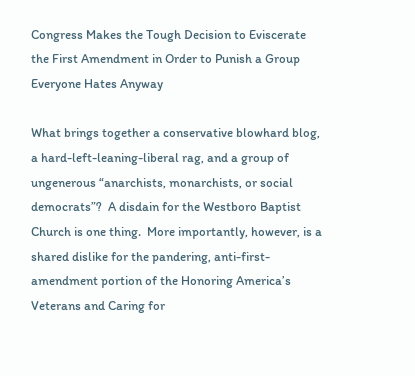Congress Makes the Tough Decision to Eviscerate the First Amendment in Order to Punish a Group Everyone Hates Anyway

What brings together a conservative blowhard blog, a hard-left-leaning-liberal rag, and a group of ungenerous “anarchists, monarchists, or social democrats”?  A disdain for the Westboro Baptist Church is one thing.  More importantly, however, is a shared dislike for the pandering, anti-first-amendment portion of the Honoring America’s Veterans and Caring for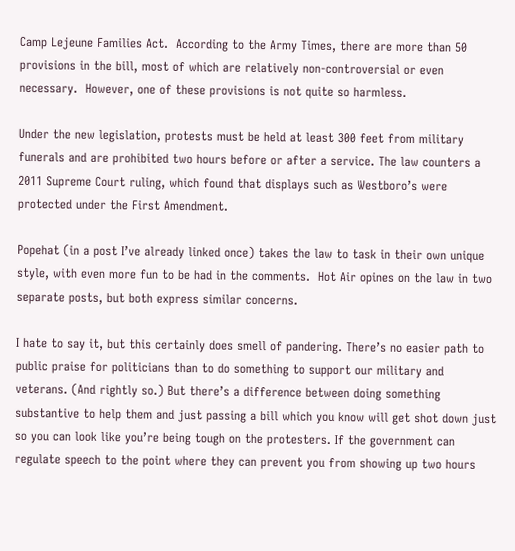Camp Lejeune Families Act.  According to the Army Times, there are more than 50 provisions in the bill, most of which are relatively non-controversial or even necessary.  However, one of these provisions is not quite so harmless.

Under the new legislation, protests must be held at least 300 feet from military funerals and are prohibited two hours before or after a service. The law counters a 2011 Supreme Court ruling, which found that displays such as Westboro’s were protected under the First Amendment.

Popehat (in a post I’ve already linked once) takes the law to task in their own unique style, with even more fun to be had in the comments.  Hot Air opines on the law in two separate posts, but both express similar concerns.

I hate to say it, but this certainly does smell of pandering. There’s no easier path to public praise for politicians than to do something to support our military and veterans. (And rightly so.) But there’s a difference between doing something substantive to help them and just passing a bill which you know will get shot down just so you can look like you’re being tough on the protesters. If the government can regulate speech to the point where they can prevent you from showing up two hours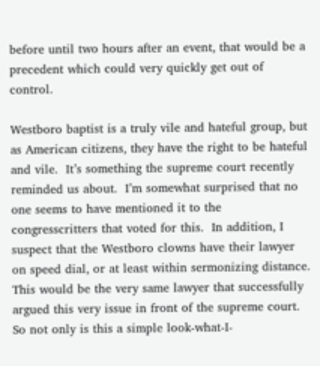before until two hours after an event, that would be a precedent which could very quickly get out of control.

Westboro baptist is a truly vile and hateful group, but as American citizens, they have the right to be hateful and vile.  It’s something the supreme court recently reminded us about.  I’m somewhat surprised that no one seems to have mentioned it to the congresscritters that voted for this.  In addition, I suspect that the Westboro clowns have their lawyer on speed dial, or at least within sermonizing distance.  This would be the very same lawyer that successfully argued this very issue in front of the supreme court.  So not only is this a simple look-what-I-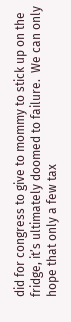did for congress to give to mommy to stick up on the fridge, it’s ultimately doomed to failure.  We can only hope that only a few tax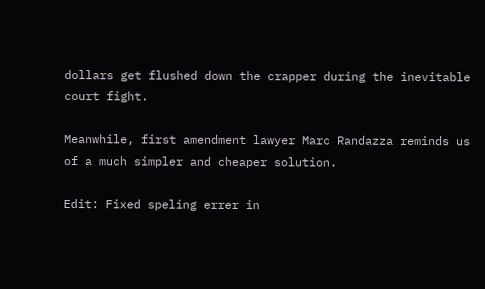dollars get flushed down the crapper during the inevitable court fight.

Meanwhile, first amendment lawyer Marc Randazza reminds us of a much simpler and cheaper solution.

Edit: Fixed speling errer in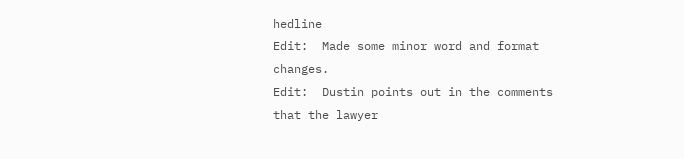hedline
Edit:  Made some minor word and format changes.
Edit:  Dustin points out in the comments that the lawyer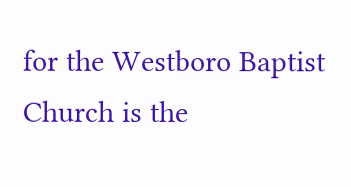for the Westboro Baptist Church is the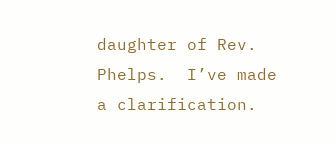daughter of Rev. Phelps.  I’ve made a clarification.